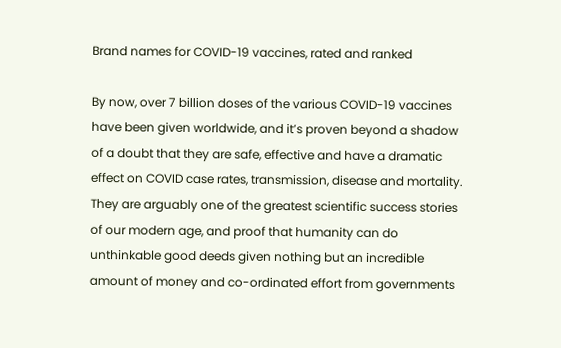Brand names for COVID-19 vaccines, rated and ranked

By now, over 7 billion doses of the various COVID-19 vaccines have been given worldwide, and it’s proven beyond a shadow of a doubt that they are safe, effective and have a dramatic effect on COVID case rates, transmission, disease and mortality. They are arguably one of the greatest scientific success stories of our modern age, and proof that humanity can do unthinkable good deeds given nothing but an incredible amount of money and co-ordinated effort from governments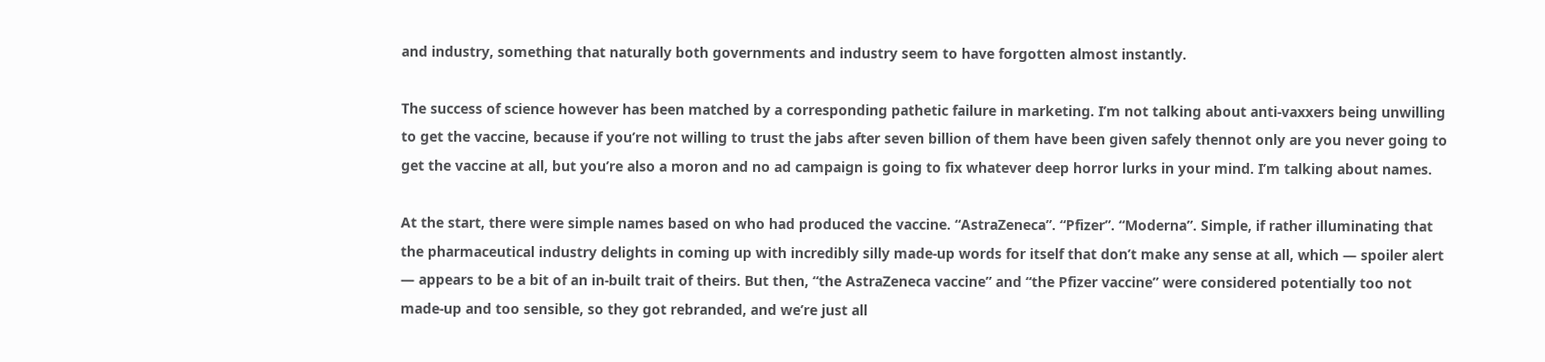and industry, something that naturally both governments and industry seem to have forgotten almost instantly.

The success of science however has been matched by a corresponding pathetic failure in marketing. I’m not talking about anti-vaxxers being unwilling to get the vaccine, because if you’re not willing to trust the jabs after seven billion of them have been given safely thennot only are you never going to get the vaccine at all, but you’re also a moron and no ad campaign is going to fix whatever deep horror lurks in your mind. I’m talking about names.

At the start, there were simple names based on who had produced the vaccine. “AstraZeneca”. “Pfizer”. “Moderna”. Simple, if rather illuminating that the pharmaceutical industry delights in coming up with incredibly silly made-up words for itself that don’t make any sense at all, which — spoiler alert — appears to be a bit of an in-built trait of theirs. But then, “the AstraZeneca vaccine” and “the Pfizer vaccine” were considered potentially too not made-up and too sensible, so they got rebranded, and we’re just all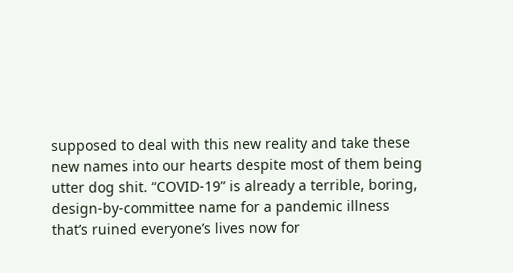supposed to deal with this new reality and take these new names into our hearts despite most of them being utter dog shit. “COVID-19” is already a terrible, boring, design-by-committee name for a pandemic illness that’s ruined everyone’s lives now for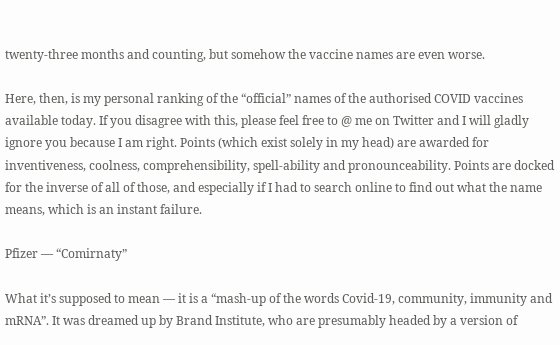twenty-three months and counting, but somehow the vaccine names are even worse.

Here, then, is my personal ranking of the “official” names of the authorised COVID vaccines available today. If you disagree with this, please feel free to @ me on Twitter and I will gladly ignore you because I am right. Points (which exist solely in my head) are awarded for inventiveness, coolness, comprehensibility, spell-ability and pronounceability. Points are docked for the inverse of all of those, and especially if I had to search online to find out what the name means, which is an instant failure.

Pfizer — “Comirnaty”

What it’s supposed to mean — it is a “mash-up of the words Covid-19, community, immunity and mRNA”. It was dreamed up by Brand Institute, who are presumably headed by a version of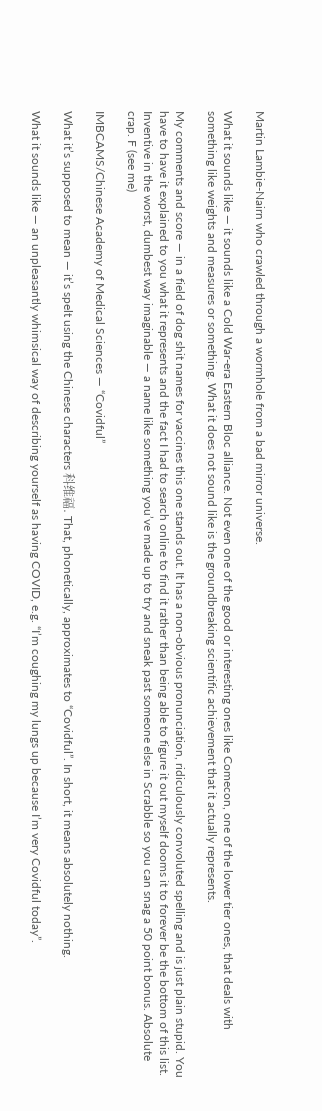Martin Lambie-Nairn who crawled through a wormhole from a bad mirror universe.

What it sounds like — it sounds like a Cold War-era Eastern Bloc alliance. Not even one of the good or interesting ones like Comecon, one of the lower tier ones, that deals with something like weights and measures or something. What it does not sound like is the groundbreaking scientific achievement that it actually represents.

My comments and score — in a field of dog shit names for vaccines this one stands out. It has a non-obvious pronunciation, ridiculously convoluted spelling and is just plain stupid. You have to have it explained to you what it represents and the fact I had to search online to find it rather than being able to figure it out myself dooms it to forever be the bottom of this list. Inventive in the worst, dumbest way imaginable — a name like something you’ve made up to try and sneak past someone else in Scrabble so you can snag a 50 point bonus. Absolute crap. F (see me)

IMBCAMS/Chinese Academy of Medical Sciences — “Covidful”

What it’s supposed to mean — it’s spelt using the Chinese characters 科维福. That, phonetically, approximates to “Covidful”. In short, it means absolutely nothing.

What it sounds like — an unpleasantly whimsical way of describing yourself as having COVID, e.g. “I’m coughing my lungs up because I’m very Covidful today”.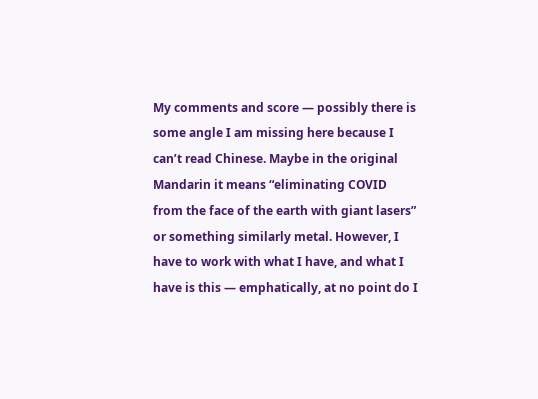My comments and score — possibly there is some angle I am missing here because I can’t read Chinese. Maybe in the original Mandarin it means “eliminating COVID from the face of the earth with giant lasers” or something similarly metal. However, I have to work with what I have, and what I have is this — emphatically, at no point do I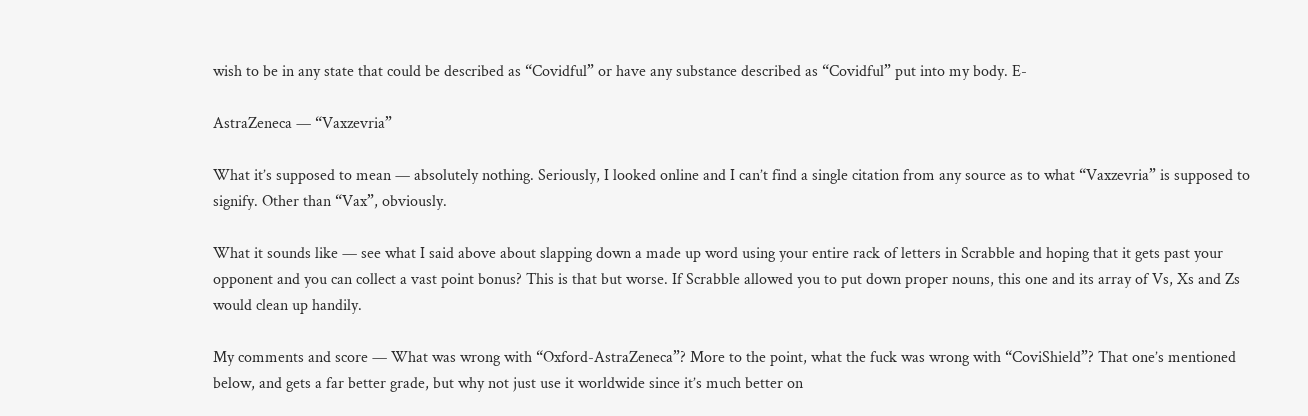wish to be in any state that could be described as “Covidful” or have any substance described as “Covidful” put into my body. E-

AstraZeneca — “Vaxzevria”

What it’s supposed to mean — absolutely nothing. Seriously, I looked online and I can’t find a single citation from any source as to what “Vaxzevria” is supposed to signify. Other than “Vax”, obviously.

What it sounds like — see what I said above about slapping down a made up word using your entire rack of letters in Scrabble and hoping that it gets past your opponent and you can collect a vast point bonus? This is that but worse. If Scrabble allowed you to put down proper nouns, this one and its array of Vs, Xs and Zs would clean up handily.

My comments and score — What was wrong with “Oxford-AstraZeneca”? More to the point, what the fuck was wrong with “CoviShield”? That one’s mentioned below, and gets a far better grade, but why not just use it worldwide since it’s much better on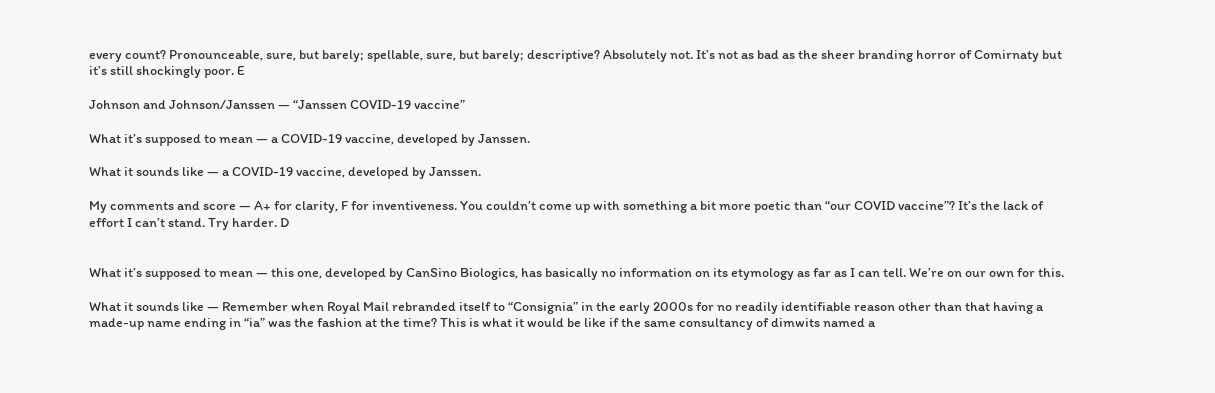every count? Pronounceable, sure, but barely; spellable, sure, but barely; descriptive? Absolutely not. It’s not as bad as the sheer branding horror of Comirnaty but it’s still shockingly poor. E

Johnson and Johnson/Janssen — “Janssen COVID-19 vaccine”

What it’s supposed to mean — a COVID-19 vaccine, developed by Janssen.

What it sounds like — a COVID-19 vaccine, developed by Janssen.

My comments and score — A+ for clarity, F for inventiveness. You couldn’t come up with something a bit more poetic than “our COVID vaccine”? It’s the lack of effort I can’t stand. Try harder. D


What it’s supposed to mean — this one, developed by CanSino Biologics, has basically no information on its etymology as far as I can tell. We’re on our own for this.

What it sounds like — Remember when Royal Mail rebranded itself to “Consignia” in the early 2000s for no readily identifiable reason other than that having a made-up name ending in “ia” was the fashion at the time? This is what it would be like if the same consultancy of dimwits named a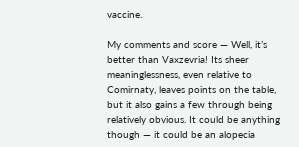vaccine.

My comments and score — Well, it’s better than Vaxzevria! Its sheer meaninglessness, even relative to Comirnaty, leaves points on the table, but it also gains a few through being relatively obvious. It could be anything though — it could be an alopecia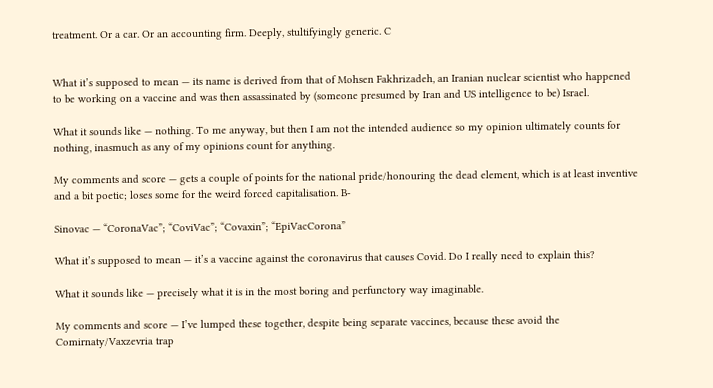treatment. Or a car. Or an accounting firm. Deeply, stultifyingly generic. C


What it’s supposed to mean — its name is derived from that of Mohsen Fakhrizadeh, an Iranian nuclear scientist who happened to be working on a vaccine and was then assassinated by (someone presumed by Iran and US intelligence to be) Israel.

What it sounds like — nothing. To me anyway, but then I am not the intended audience so my opinion ultimately counts for nothing, inasmuch as any of my opinions count for anything.

My comments and score — gets a couple of points for the national pride/honouring the dead element, which is at least inventive and a bit poetic; loses some for the weird forced capitalisation. B-

Sinovac — “CoronaVac”; “CoviVac”; “Covaxin”; “EpiVacCorona”

What it’s supposed to mean — it’s a vaccine against the coronavirus that causes Covid. Do I really need to explain this?

What it sounds like — precisely what it is in the most boring and perfunctory way imaginable.

My comments and score — I’ve lumped these together, despite being separate vaccines, because these avoid the Comirnaty/Vaxzevria trap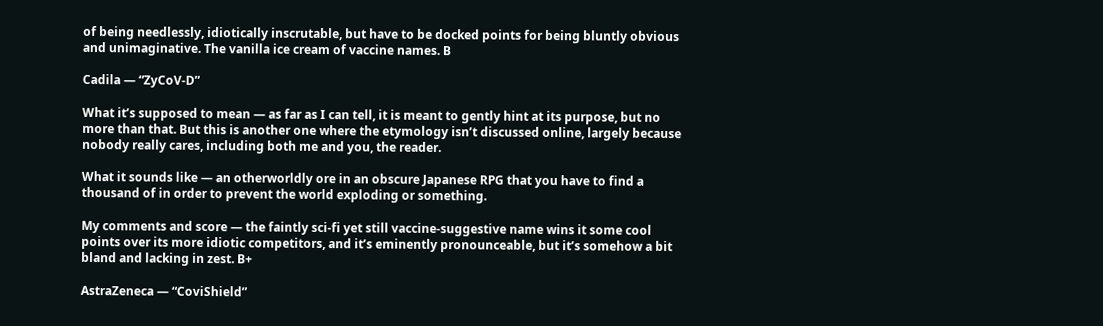of being needlessly, idiotically inscrutable, but have to be docked points for being bluntly obvious and unimaginative. The vanilla ice cream of vaccine names. B

Cadila — “ZyCoV-D”

What it’s supposed to mean — as far as I can tell, it is meant to gently hint at its purpose, but no more than that. But this is another one where the etymology isn’t discussed online, largely because nobody really cares, including both me and you, the reader.

What it sounds like — an otherworldly ore in an obscure Japanese RPG that you have to find a thousand of in order to prevent the world exploding or something.

My comments and score — the faintly sci-fi yet still vaccine-suggestive name wins it some cool points over its more idiotic competitors, and it’s eminently pronounceable, but it’s somehow a bit bland and lacking in zest. B+

AstraZeneca — “CoviShield”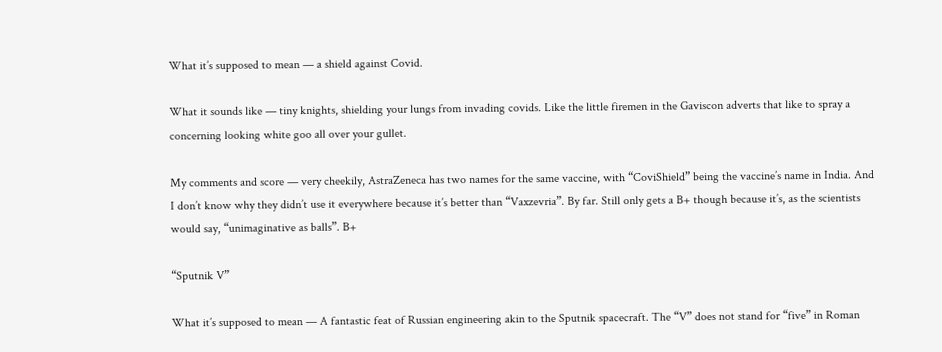What it’s supposed to mean — a shield against Covid.

What it sounds like — tiny knights, shielding your lungs from invading covids. Like the little firemen in the Gaviscon adverts that like to spray a concerning looking white goo all over your gullet.

My comments and score — very cheekily, AstraZeneca has two names for the same vaccine, with “CoviShield” being the vaccine’s name in India. And I don’t know why they didn’t use it everywhere because it’s better than “Vaxzevria”. By far. Still only gets a B+ though because it’s, as the scientists would say, “unimaginative as balls”. B+

“Sputnik V”

What it’s supposed to mean — A fantastic feat of Russian engineering akin to the Sputnik spacecraft. The “V” does not stand for “five” in Roman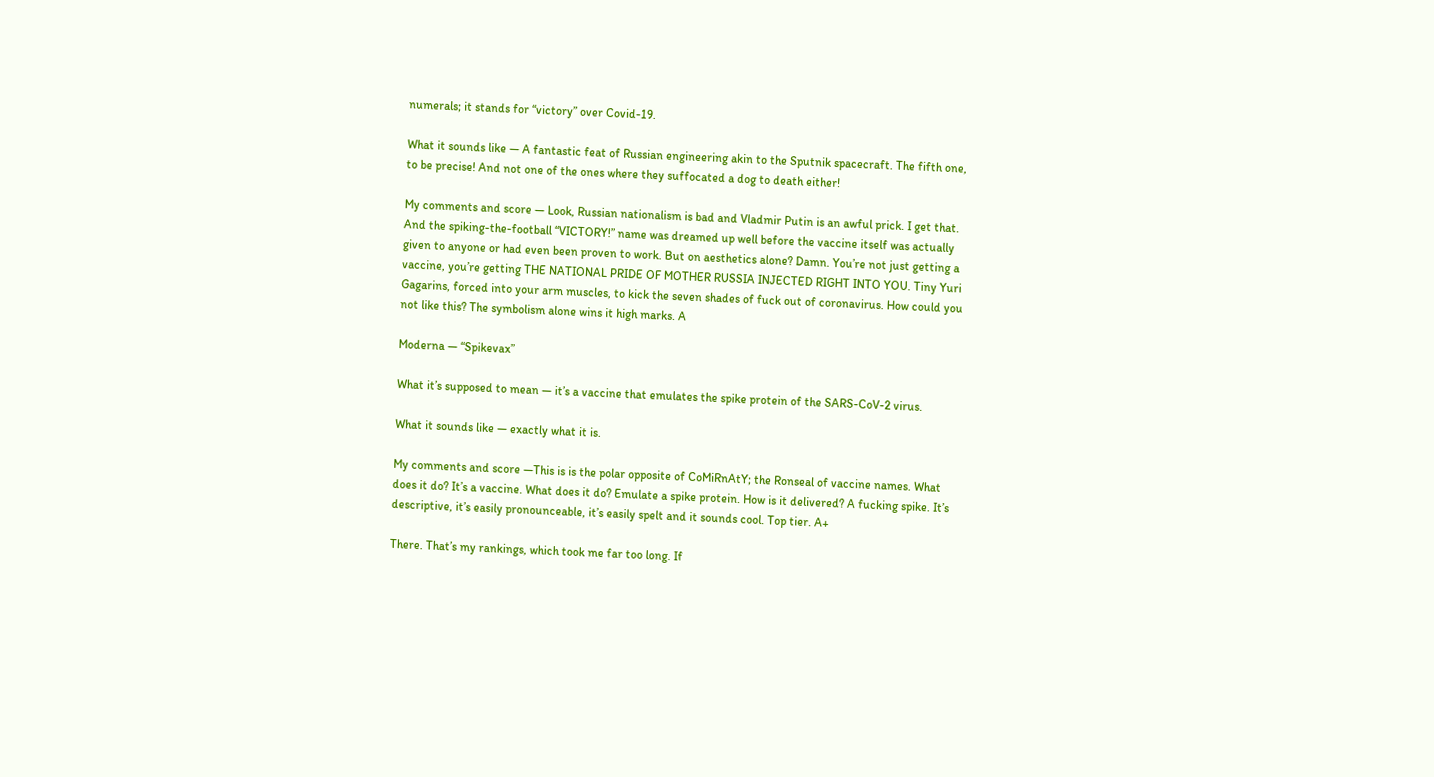numerals; it stands for “victory” over Covid-19.

What it sounds like — A fantastic feat of Russian engineering akin to the Sputnik spacecraft. The fifth one, to be precise! And not one of the ones where they suffocated a dog to death either!

My comments and score — Look, Russian nationalism is bad and Vladmir Putin is an awful prick. I get that. And the spiking-the-football “VICTORY!” name was dreamed up well before the vaccine itself was actually given to anyone or had even been proven to work. But on aesthetics alone? Damn. You’re not just getting a vaccine, you’re getting THE NATIONAL PRIDE OF MOTHER RUSSIA INJECTED RIGHT INTO YOU. Tiny Yuri Gagarins, forced into your arm muscles, to kick the seven shades of fuck out of coronavirus. How could you not like this? The symbolism alone wins it high marks. A

Moderna — “Spikevax”

What it’s supposed to mean — it’s a vaccine that emulates the spike protein of the SARS-CoV-2 virus.

What it sounds like — exactly what it is.

My comments and score —This is is the polar opposite of CoMiRnAtY; the Ronseal of vaccine names. What does it do? It’s a vaccine. What does it do? Emulate a spike protein. How is it delivered? A fucking spike. It’s descriptive, it’s easily pronounceable, it’s easily spelt and it sounds cool. Top tier. A+

There. That’s my rankings, which took me far too long. If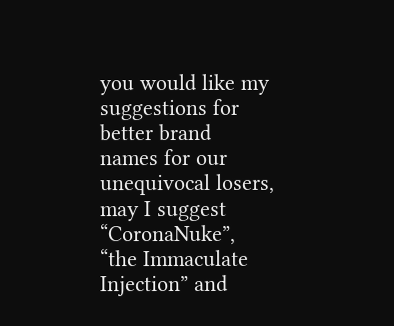you would like my suggestions for better brand names for our unequivocal losers, may I suggest “CoronaNuke”, “the Immaculate Injection” and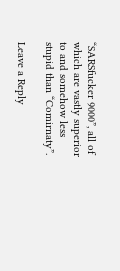“SARSfucker 9000”, all of which are vastly superior to and somehow less stupid than “Comirnaty”.

Leave a Reply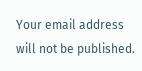Your email address will not be published.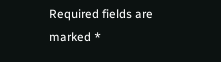Required fields are marked *